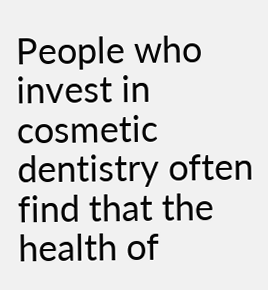People who invest in cosmetic dentistry often find that the health of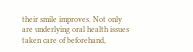their smile improves. Not only are underlying oral health issues taken care of beforehand,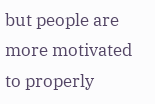but people are more motivated to properly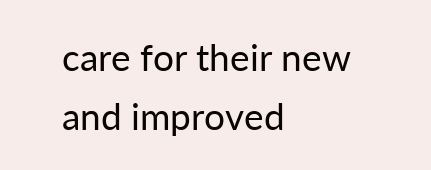care for their new and improved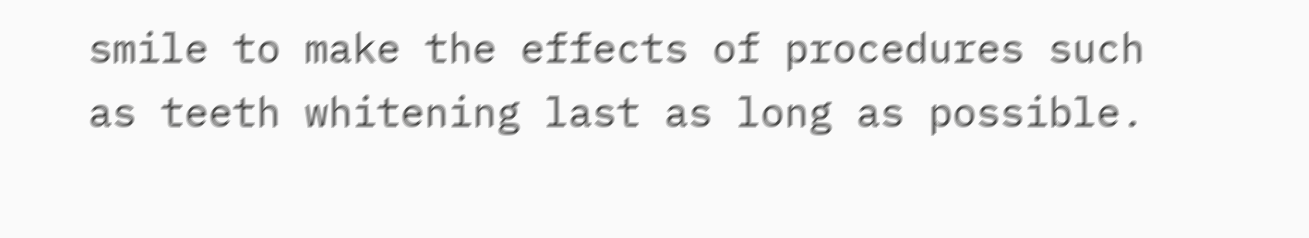smile to make the effects of procedures such as teeth whitening last as long as possible.